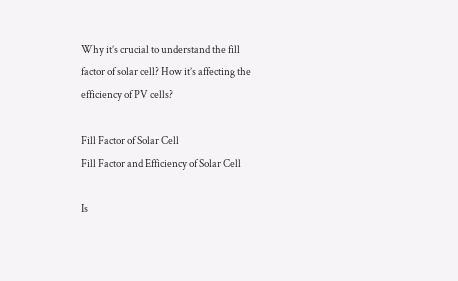Why it’s crucial to understand the fill factor of solar cell? How it’s affecting the efficiency of PV cells?

Fill Factor of Solar Cell
Fill Factor and Efficiency of Solar Cell

Is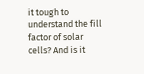it tough to understand the fill factor of solar cells? And is it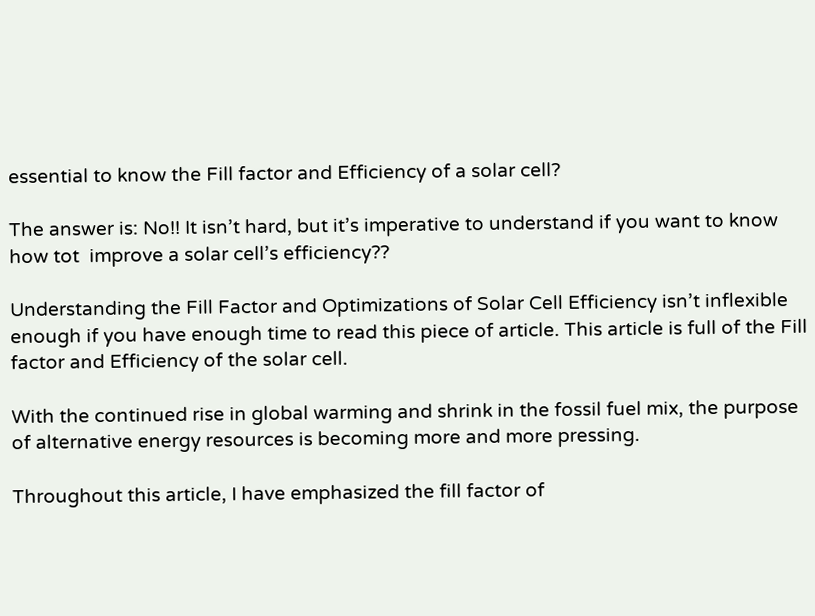essential to know the Fill factor and Efficiency of a solar cell?

The answer is: No!! It isn’t hard, but it’s imperative to understand if you want to know how tot  improve a solar cell’s efficiency??

Understanding the Fill Factor and Optimizations of Solar Cell Efficiency isn’t inflexible enough if you have enough time to read this piece of article. This article is full of the Fill factor and Efficiency of the solar cell.

With the continued rise in global warming and shrink in the fossil fuel mix, the purpose of alternative energy resources is becoming more and more pressing.

Throughout this article, I have emphasized the fill factor of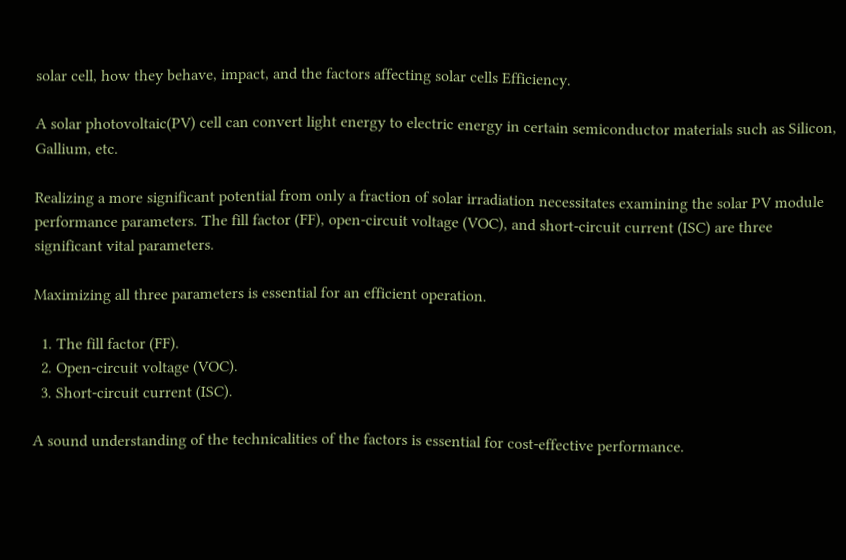solar cell, how they behave, impact, and the factors affecting solar cells Efficiency.

A solar photovoltaic(PV) cell can convert light energy to electric energy in certain semiconductor materials such as Silicon, Gallium, etc.

Realizing a more significant potential from only a fraction of solar irradiation necessitates examining the solar PV module performance parameters. The fill factor (FF), open-circuit voltage (VOC), and short-circuit current (ISC) are three significant vital parameters.

Maximizing all three parameters is essential for an efficient operation.

  1. The fill factor (FF).
  2. Open-circuit voltage (VOC).
  3. Short-circuit current (ISC).

A sound understanding of the technicalities of the factors is essential for cost-effective performance.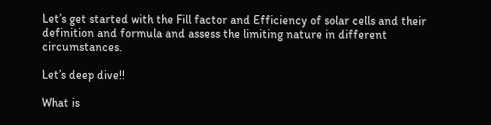Let’s get started with the Fill factor and Efficiency of solar cells and their definition and formula and assess the limiting nature in different circumstances.

Let’s deep dive!!

What is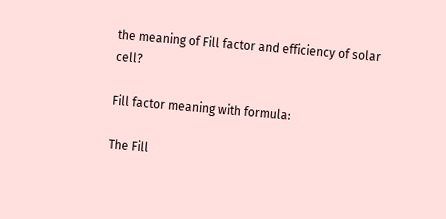the meaning of Fill factor and efficiency of solar cell?

Fill factor meaning with formula:

The Fill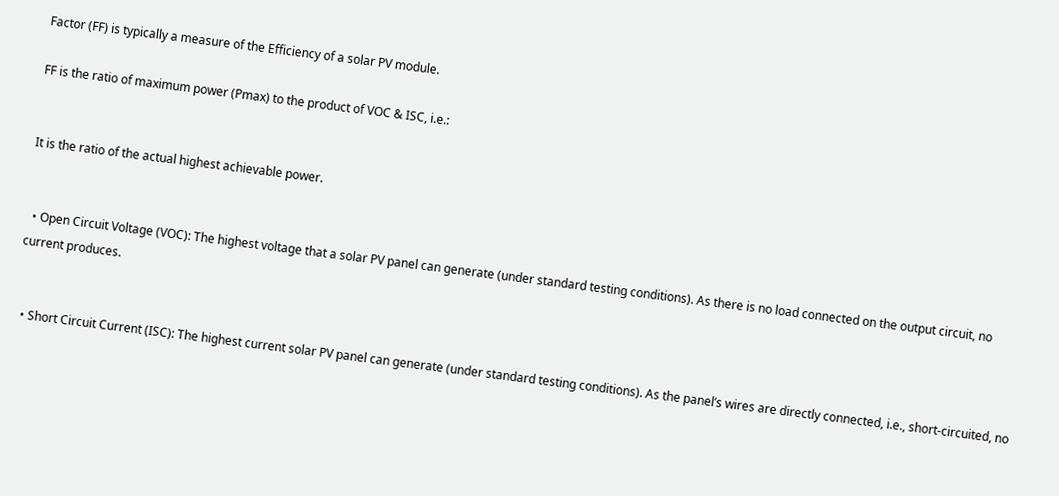Factor (FF) is typically a measure of the Efficiency of a solar PV module.

FF is the ratio of maximum power (Pmax) to the product of VOC & ISC, i.e.:


It is the ratio of the actual highest achievable power.


  • Open Circuit Voltage (VOC): The highest voltage that a solar PV panel can generate (under standard testing conditions). As there is no load connected on the output circuit, no current produces.


  • Short Circuit Current (ISC): The highest current solar PV panel can generate (under standard testing conditions). As the panel’s wires are directly connected, i.e., short-circuited, no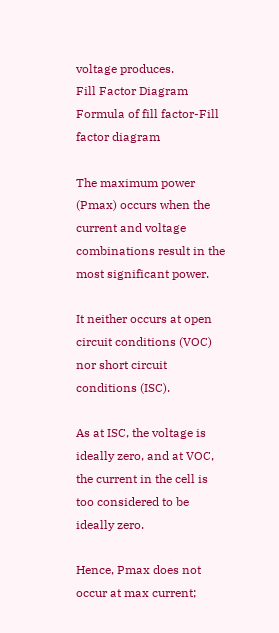voltage produces.
Fill Factor Diagram
Formula of fill factor-Fill factor diagram

The maximum power (Pmax) occurs when the current and voltage combinations result in the most significant power.

It neither occurs at open circuit conditions (VOC) nor short circuit conditions (ISC).

As at ISC, the voltage is ideally zero, and at VOC, the current in the cell is too considered to be ideally zero.

Hence, Pmax does not occur at max current;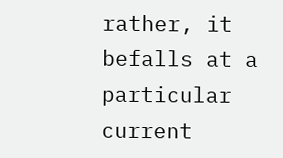rather, it befalls at a particular current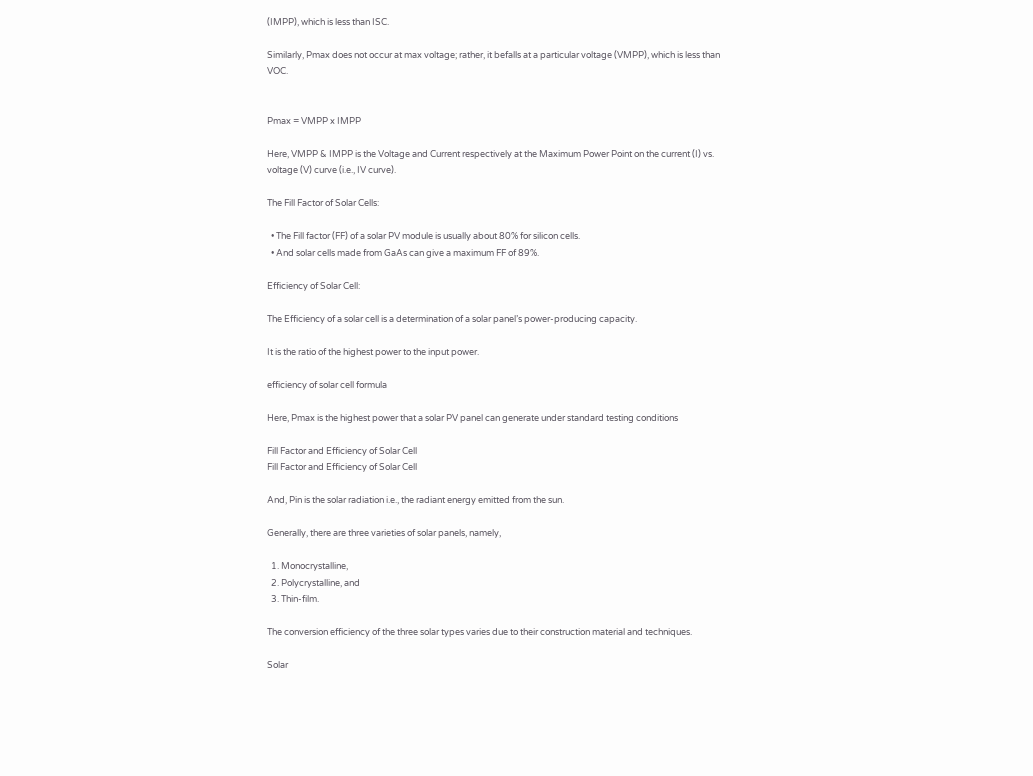(IMPP), which is less than ISC.

Similarly, Pmax does not occur at max voltage; rather, it befalls at a particular voltage (VMPP), which is less than VOC.


Pmax = VMPP x IMPP

Here, VMPP & IMPP is the Voltage and Current respectively at the Maximum Power Point on the current (I) vs. voltage (V) curve (i.e., IV curve).

The Fill Factor of Solar Cells:

  • The Fill factor (FF) of a solar PV module is usually about 80% for silicon cells.
  • And solar cells made from GaAs can give a maximum FF of 89%.

Efficiency of Solar Cell:

The Efficiency of a solar cell is a determination of a solar panel’s power-producing capacity.

It is the ratio of the highest power to the input power.

efficiency of solar cell formula

Here, Pmax is the highest power that a solar PV panel can generate under standard testing conditions

Fill Factor and Efficiency of Solar Cell
Fill Factor and Efficiency of Solar Cell

And, Pin is the solar radiation i.e., the radiant energy emitted from the sun.

Generally, there are three varieties of solar panels, namely,

  1. Monocrystalline,
  2. Polycrystalline, and
  3. Thin-film.

The conversion efficiency of the three solar types varies due to their construction material and techniques.

Solar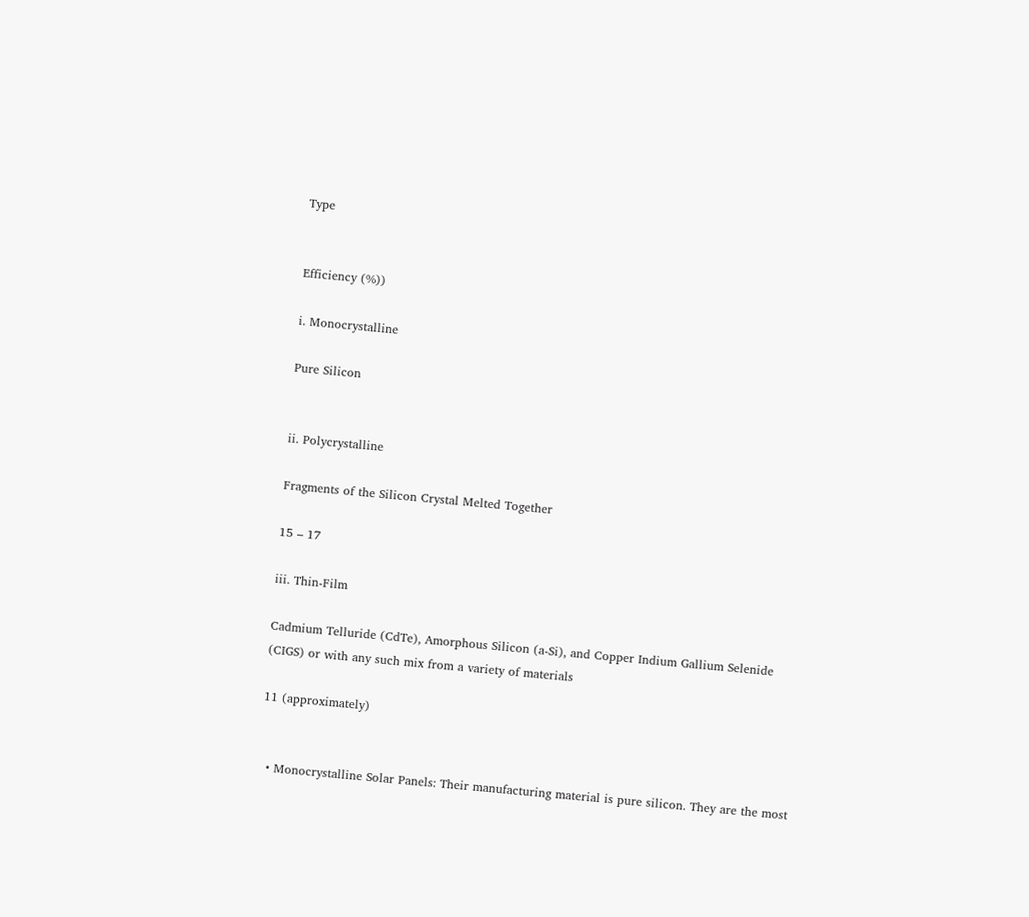Type


Efficiency (%))

i. Monocrystalline

Pure Silicon


ii. Polycrystalline

Fragments of the Silicon Crystal Melted Together

15 – 17

iii. Thin-Film

Cadmium Telluride (CdTe), Amorphous Silicon (a-Si), and Copper Indium Gallium Selenide (CIGS) or with any such mix from a variety of materials

11 (approximately)


  • Monocrystalline Solar Panels: Their manufacturing material is pure silicon. They are the most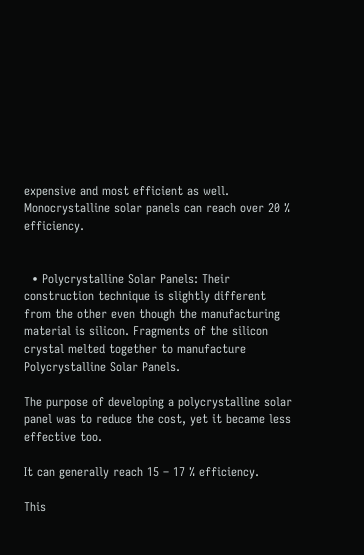expensive and most efficient as well. Monocrystalline solar panels can reach over 20 % efficiency.


  • Polycrystalline Solar Panels: Their construction technique is slightly different from the other even though the manufacturing material is silicon. Fragments of the silicon crystal melted together to manufacture Polycrystalline Solar Panels.

The purpose of developing a polycrystalline solar panel was to reduce the cost, yet it became less effective too.

It can generally reach 15 – 17 % efficiency.

This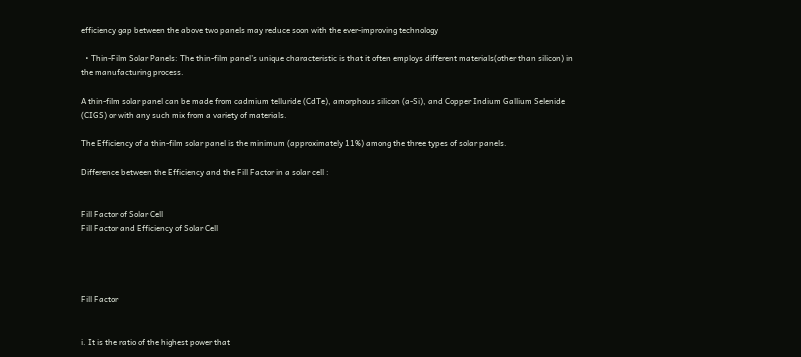efficiency gap between the above two panels may reduce soon with the ever-improving technology

  • Thin-Film Solar Panels: The thin-film panel’s unique characteristic is that it often employs different materials(other than silicon) in the manufacturing process.

A thin-film solar panel can be made from cadmium telluride (CdTe), amorphous silicon (a-Si), and Copper Indium Gallium Selenide (CIGS) or with any such mix from a variety of materials.

The Efficiency of a thin-film solar panel is the minimum (approximately 11%) among the three types of solar panels.

Difference between the Efficiency and the Fill Factor in a solar cell :


Fill Factor of Solar Cell
Fill Factor and Efficiency of Solar Cell




Fill Factor


i. It is the ratio of the highest power that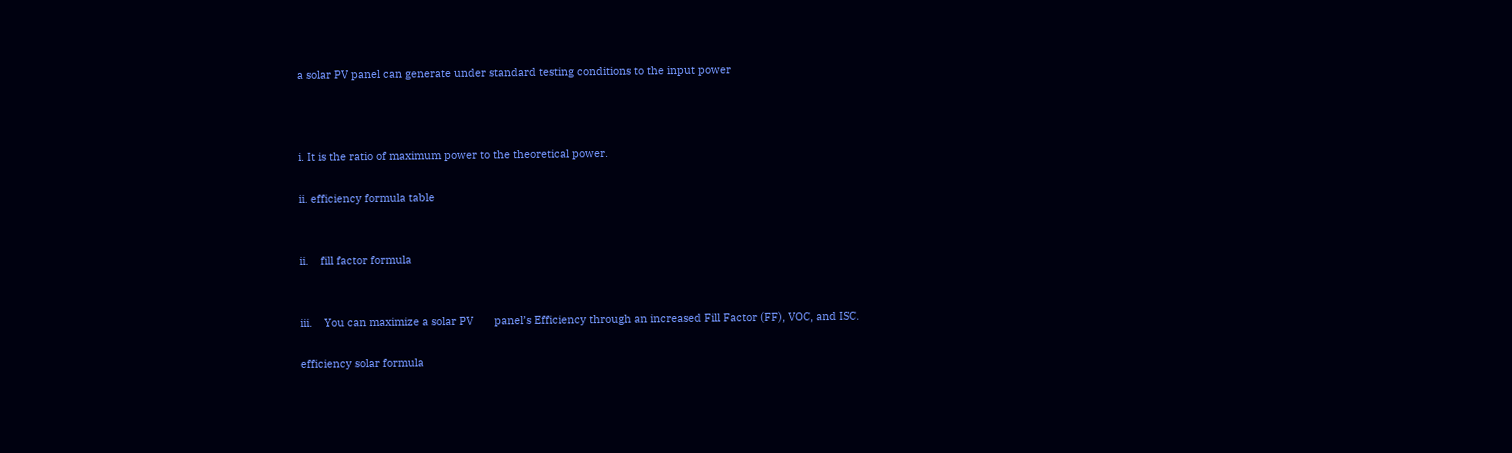a solar PV panel can generate under standard testing conditions to the input power



i. It is the ratio of maximum power to the theoretical power.

ii. efficiency formula table


ii.    fill factor formula


iii.    You can maximize a solar PV       panel’s Efficiency through an increased Fill Factor (FF), VOC, and ISC.

efficiency solar formula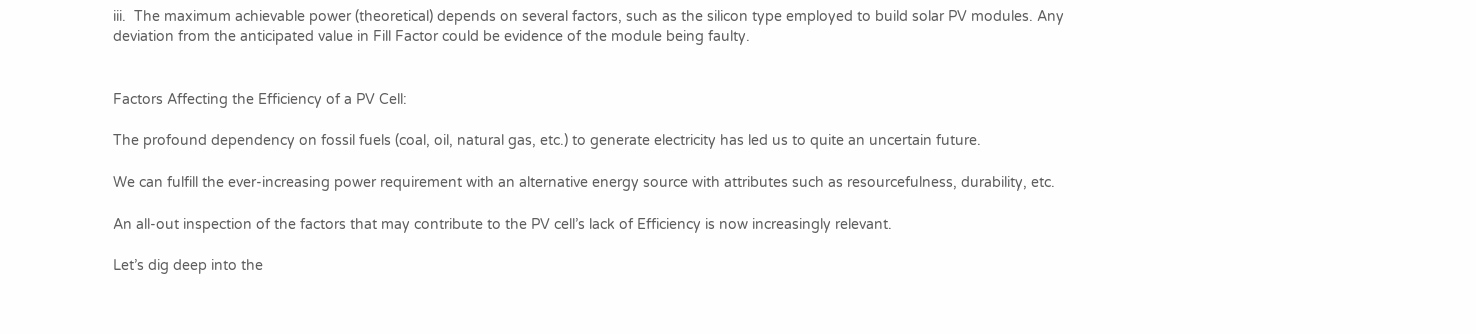iii.  The maximum achievable power (theoretical) depends on several factors, such as the silicon type employed to build solar PV modules. Any deviation from the anticipated value in Fill Factor could be evidence of the module being faulty.


Factors Affecting the Efficiency of a PV Cell:

The profound dependency on fossil fuels (coal, oil, natural gas, etc.) to generate electricity has led us to quite an uncertain future.

We can fulfill the ever-increasing power requirement with an alternative energy source with attributes such as resourcefulness, durability, etc.

An all-out inspection of the factors that may contribute to the PV cell’s lack of Efficiency is now increasingly relevant.

Let’s dig deep into the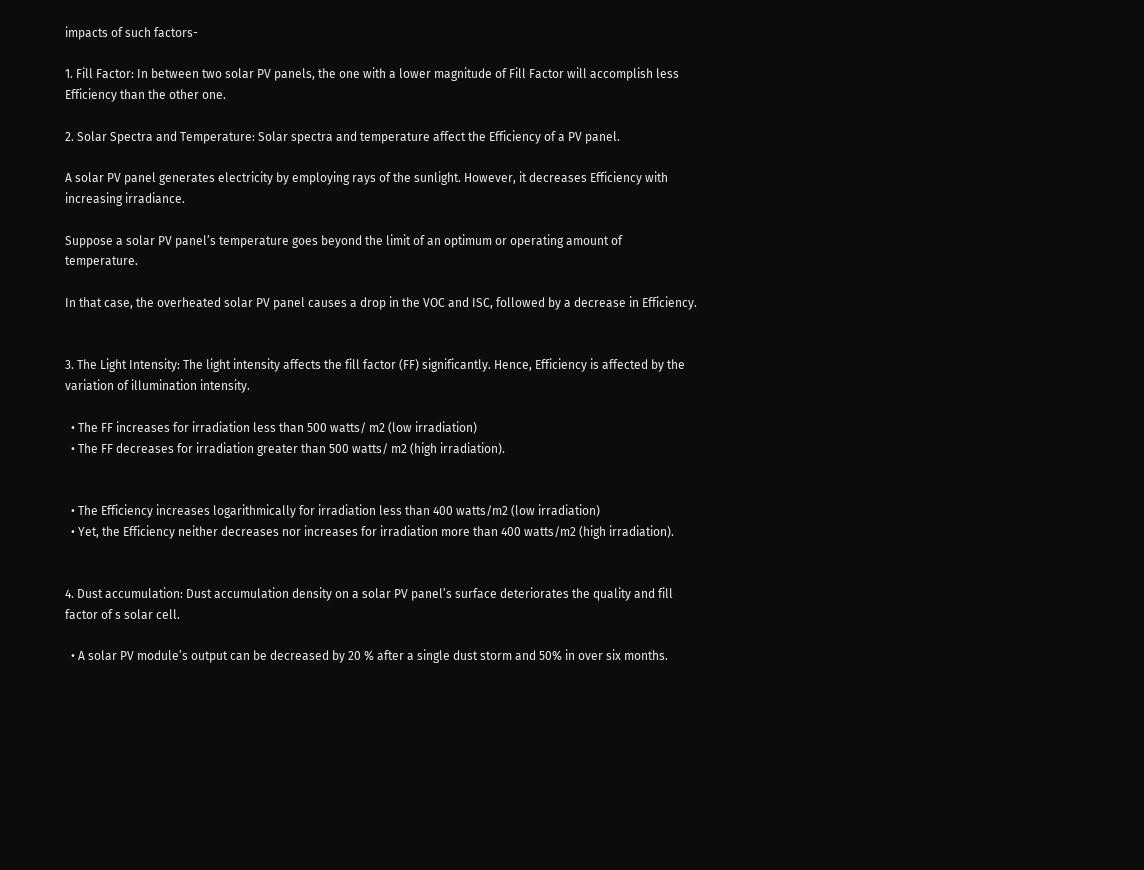impacts of such factors-

1. Fill Factor: In between two solar PV panels, the one with a lower magnitude of Fill Factor will accomplish less Efficiency than the other one.

2. Solar Spectra and Temperature: Solar spectra and temperature affect the Efficiency of a PV panel.

A solar PV panel generates electricity by employing rays of the sunlight. However, it decreases Efficiency with increasing irradiance.

Suppose a solar PV panel’s temperature goes beyond the limit of an optimum or operating amount of temperature.

In that case, the overheated solar PV panel causes a drop in the VOC and ISC, followed by a decrease in Efficiency.


3. The Light Intensity: The light intensity affects the fill factor (FF) significantly. Hence, Efficiency is affected by the variation of illumination intensity.

  • The FF increases for irradiation less than 500 watts/ m2 (low irradiation)
  • The FF decreases for irradiation greater than 500 watts/ m2 (high irradiation).


  • The Efficiency increases logarithmically for irradiation less than 400 watts/m2 (low irradiation)
  • Yet, the Efficiency neither decreases nor increases for irradiation more than 400 watts/m2 (high irradiation).


4. Dust accumulation: Dust accumulation density on a solar PV panel’s surface deteriorates the quality and fill factor of s solar cell.

  • A solar PV module’s output can be decreased by 20 % after a single dust storm and 50% in over six months.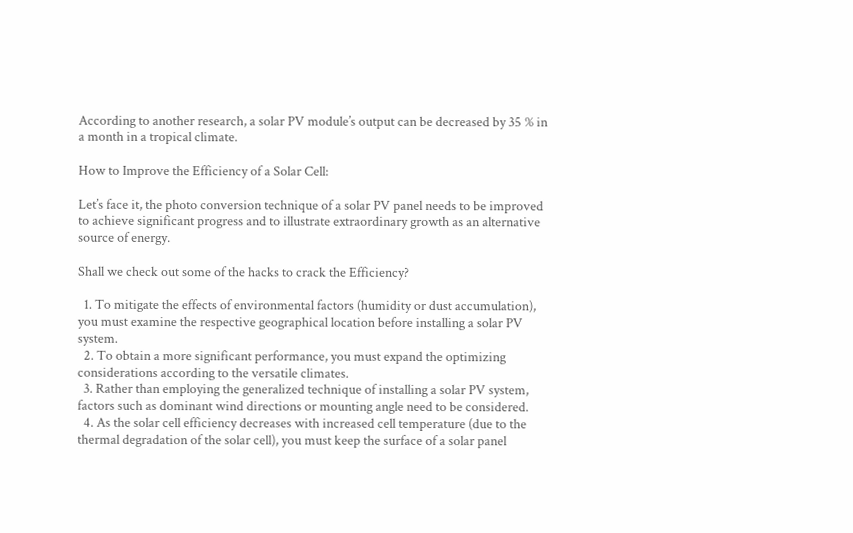According to another research, a solar PV module’s output can be decreased by 35 % in a month in a tropical climate.

How to Improve the Efficiency of a Solar Cell:

Let’s face it, the photo conversion technique of a solar PV panel needs to be improved to achieve significant progress and to illustrate extraordinary growth as an alternative source of energy.

Shall we check out some of the hacks to crack the Efficiency?

  1. To mitigate the effects of environmental factors (humidity or dust accumulation), you must examine the respective geographical location before installing a solar PV system.
  2. To obtain a more significant performance, you must expand the optimizing considerations according to the versatile climates.
  3. Rather than employing the generalized technique of installing a solar PV system, factors such as dominant wind directions or mounting angle need to be considered.
  4. As the solar cell efficiency decreases with increased cell temperature (due to the thermal degradation of the solar cell), you must keep the surface of a solar panel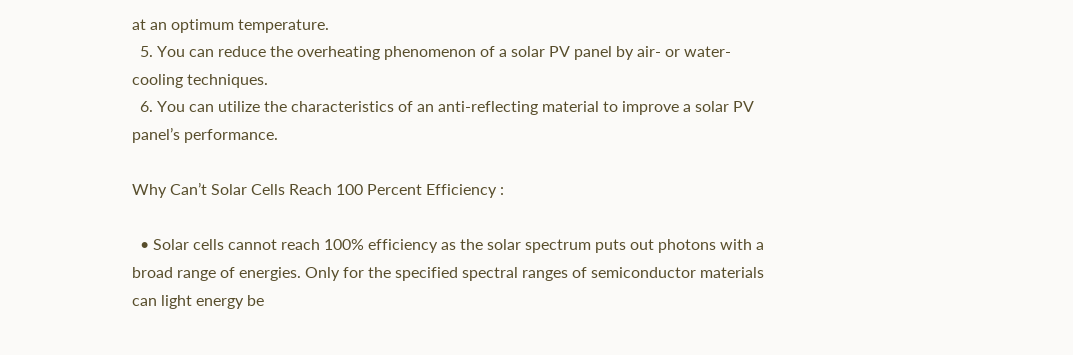at an optimum temperature.
  5. You can reduce the overheating phenomenon of a solar PV panel by air- or water-cooling techniques.
  6. You can utilize the characteristics of an anti-reflecting material to improve a solar PV panel’s performance.

Why Can’t Solar Cells Reach 100 Percent Efficiency :

  • Solar cells cannot reach 100% efficiency as the solar spectrum puts out photons with a broad range of energies. Only for the specified spectral ranges of semiconductor materials can light energy be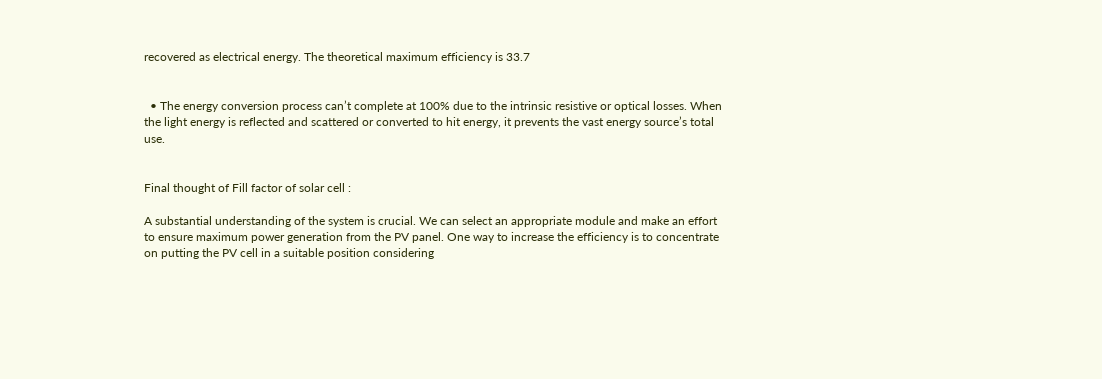recovered as electrical energy. The theoretical maximum efficiency is 33.7


  • The energy conversion process can’t complete at 100% due to the intrinsic resistive or optical losses. When the light energy is reflected and scattered or converted to hit energy, it prevents the vast energy source’s total use.


Final thought of Fill factor of solar cell :

A substantial understanding of the system is crucial. We can select an appropriate module and make an effort to ensure maximum power generation from the PV panel. One way to increase the efficiency is to concentrate on putting the PV cell in a suitable position considering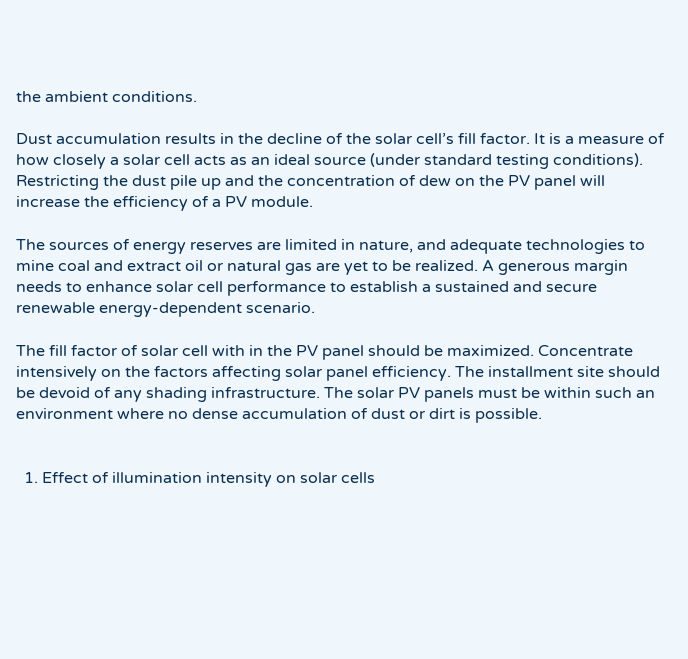the ambient conditions.

Dust accumulation results in the decline of the solar cell’s fill factor. It is a measure of how closely a solar cell acts as an ideal source (under standard testing conditions). Restricting the dust pile up and the concentration of dew on the PV panel will increase the efficiency of a PV module.

The sources of energy reserves are limited in nature, and adequate technologies to mine coal and extract oil or natural gas are yet to be realized. A generous margin needs to enhance solar cell performance to establish a sustained and secure renewable energy-dependent scenario.

The fill factor of solar cell with in the PV panel should be maximized. Concentrate intensively on the factors affecting solar panel efficiency. The installment site should be devoid of any shading infrastructure. The solar PV panels must be within such an environment where no dense accumulation of dust or dirt is possible.


  1. Effect of illumination intensity on solar cells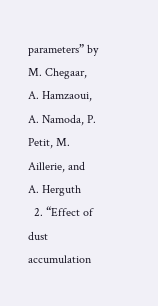parameters” by M. Chegaar, A. Hamzaoui, A. Namoda, P. Petit, M. Aillerie, and A. Herguth
  2. “Effect of dust accumulation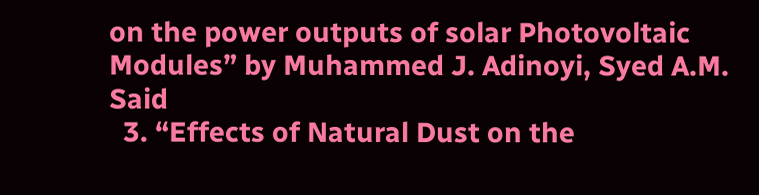on the power outputs of solar Photovoltaic Modules” by Muhammed J. Adinoyi, Syed A.M. Said
  3. “Effects of Natural Dust on the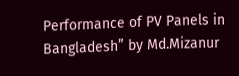Performance of PV Panels in Bangladesh” by Md.Mizanur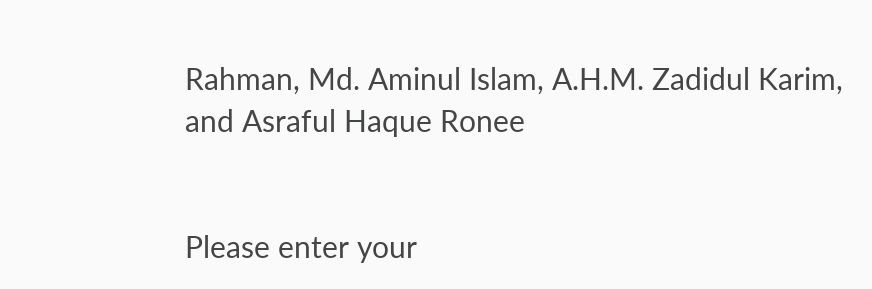Rahman, Md. Aminul Islam, A.H.M. Zadidul Karim, and Asraful Haque Ronee


Please enter your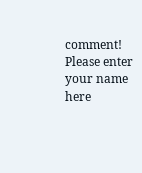comment!
Please enter your name here